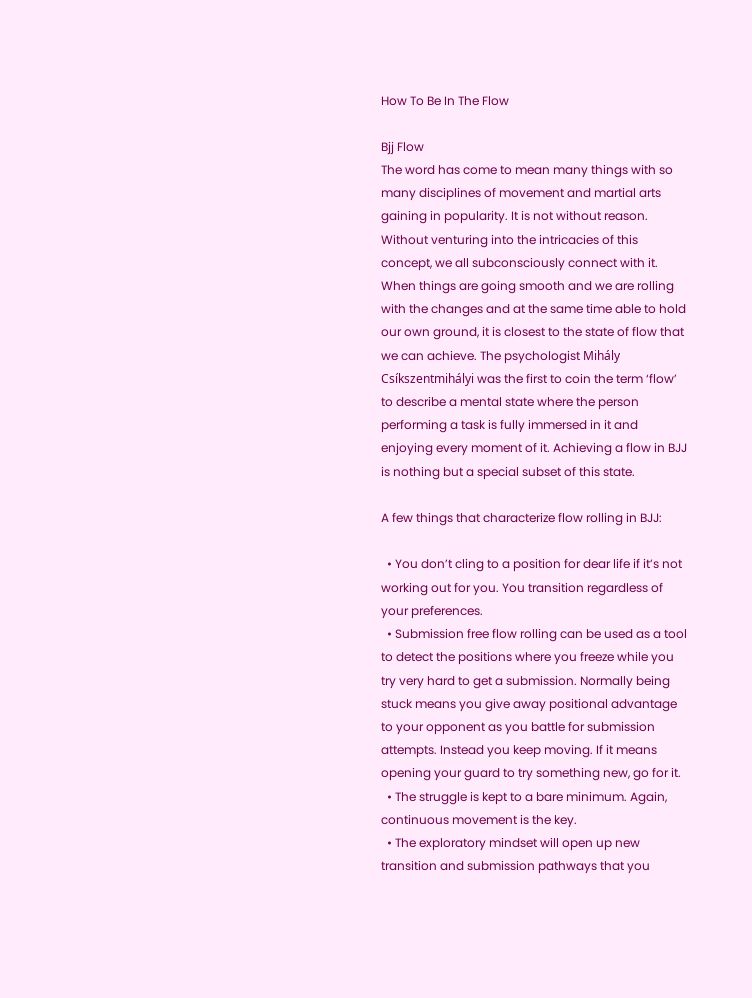How To Be In The Flow

Bjj Flow
The word has come to mean many things with so many disciplines of movement and martial arts gaining in popularity. It is not without reason. Without venturing into the intricacies of this concept, we all subconsciously connect with it. When things are going smooth and we are rolling with the changes and at the same time able to hold our own ground, it is closest to the state of flow that we can achieve. The psychologist Mihály Csíkszentmihályi was the first to coin the term ‘flow’ to describe a mental state where the person performing a task is fully immersed in it and enjoying every moment of it. Achieving a flow in BJJ is nothing but a special subset of this state.

A few things that characterize flow rolling in BJJ:

  • You don’t cling to a position for dear life if it’s not working out for you. You transition regardless of your preferences.
  • Submission free flow rolling can be used as a tool to detect the positions where you freeze while you try very hard to get a submission. Normally being stuck means you give away positional advantage to your opponent as you battle for submission attempts. Instead you keep moving. If it means opening your guard to try something new, go for it.
  • The struggle is kept to a bare minimum. Again, continuous movement is the key.
  • The exploratory mindset will open up new transition and submission pathways that you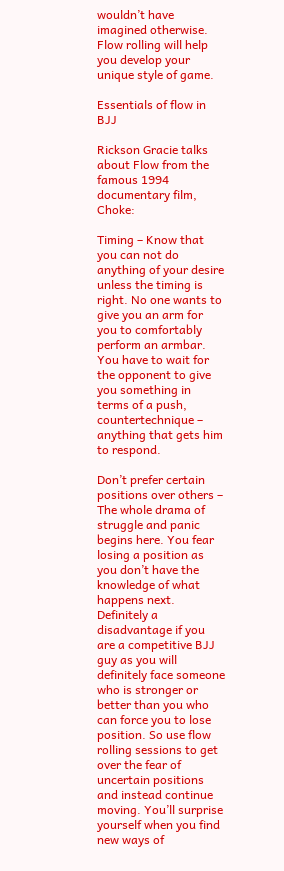wouldn’t have imagined otherwise. Flow rolling will help you develop your unique style of game.

Essentials of flow in BJJ

Rickson Gracie talks about Flow from the famous 1994 documentary film, Choke:

Timing – Know that you can not do anything of your desire unless the timing is right. No one wants to give you an arm for you to comfortably perform an armbar. You have to wait for the opponent to give you something in terms of a push, countertechnique – anything that gets him to respond.

Don’t prefer certain positions over others – The whole drama of struggle and panic begins here. You fear losing a position as you don’t have the knowledge of what happens next. Definitely a disadvantage if you are a competitive BJJ guy as you will definitely face someone who is stronger or better than you who can force you to lose position. So use flow rolling sessions to get over the fear of uncertain positions and instead continue moving. You’ll surprise yourself when you find new ways of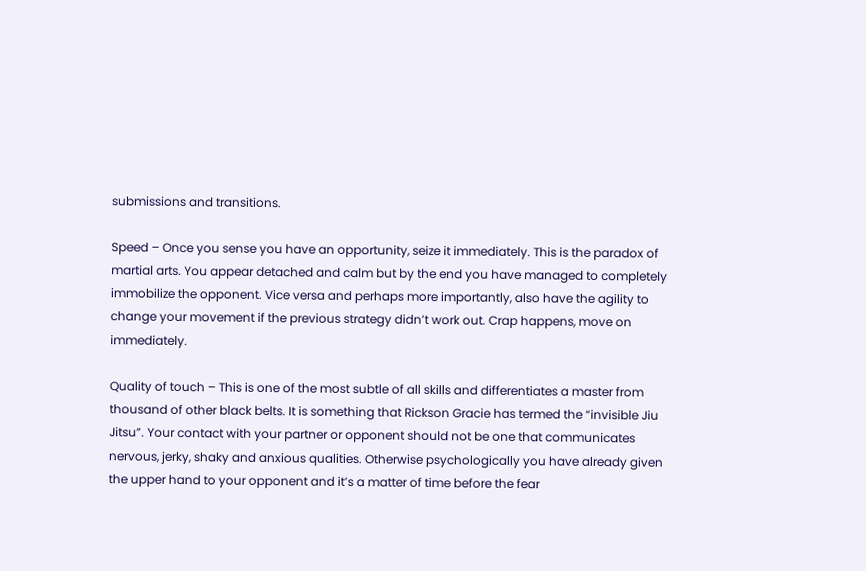submissions and transitions.

Speed – Once you sense you have an opportunity, seize it immediately. This is the paradox of martial arts. You appear detached and calm but by the end you have managed to completely immobilize the opponent. Vice versa and perhaps more importantly, also have the agility to change your movement if the previous strategy didn’t work out. Crap happens, move on immediately.

Quality of touch – This is one of the most subtle of all skills and differentiates a master from thousand of other black belts. It is something that Rickson Gracie has termed the “invisible Jiu Jitsu”. Your contact with your partner or opponent should not be one that communicates nervous, jerky, shaky and anxious qualities. Otherwise psychologically you have already given the upper hand to your opponent and it’s a matter of time before the fear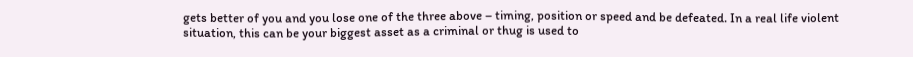gets better of you and you lose one of the three above – timing, position or speed and be defeated. In a real life violent situation, this can be your biggest asset as a criminal or thug is used to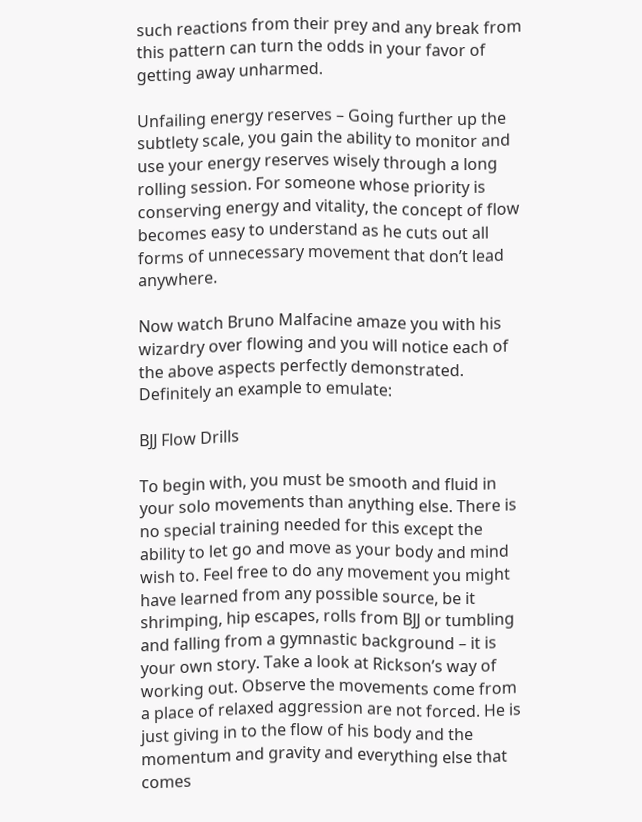such reactions from their prey and any break from this pattern can turn the odds in your favor of getting away unharmed.

Unfailing energy reserves – Going further up the subtlety scale, you gain the ability to monitor and use your energy reserves wisely through a long rolling session. For someone whose priority is conserving energy and vitality, the concept of flow becomes easy to understand as he cuts out all forms of unnecessary movement that don’t lead anywhere.

Now watch Bruno Malfacine amaze you with his wizardry over flowing and you will notice each of the above aspects perfectly demonstrated. Definitely an example to emulate:

BJJ Flow Drills

To begin with, you must be smooth and fluid in your solo movements than anything else. There is no special training needed for this except the ability to let go and move as your body and mind wish to. Feel free to do any movement you might have learned from any possible source, be it shrimping, hip escapes, rolls from BJJ or tumbling and falling from a gymnastic background – it is your own story. Take a look at Rickson’s way of working out. Observe the movements come from a place of relaxed aggression are not forced. He is just giving in to the flow of his body and the momentum and gravity and everything else that comes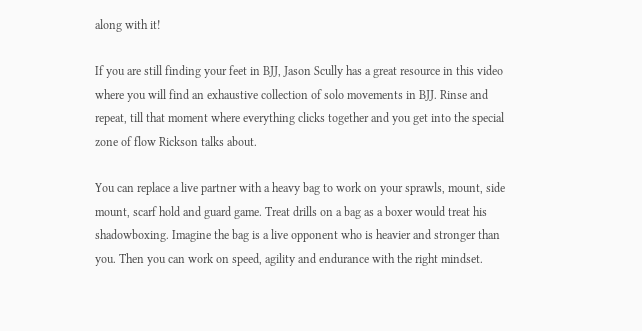along with it!

If you are still finding your feet in BJJ, Jason Scully has a great resource in this video where you will find an exhaustive collection of solo movements in BJJ. Rinse and repeat, till that moment where everything clicks together and you get into the special zone of flow Rickson talks about.

You can replace a live partner with a heavy bag to work on your sprawls, mount, side mount, scarf hold and guard game. Treat drills on a bag as a boxer would treat his shadowboxing. Imagine the bag is a live opponent who is heavier and stronger than you. Then you can work on speed, agility and endurance with the right mindset.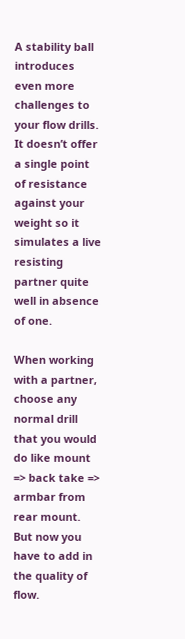A stability ball introduces even more challenges to your flow drills. It doesn’t offer a single point of resistance against your weight so it simulates a live resisting partner quite well in absence of one.

When working with a partner, choose any normal drill that you would do like mount => back take => armbar from rear mount. But now you have to add in the quality of flow.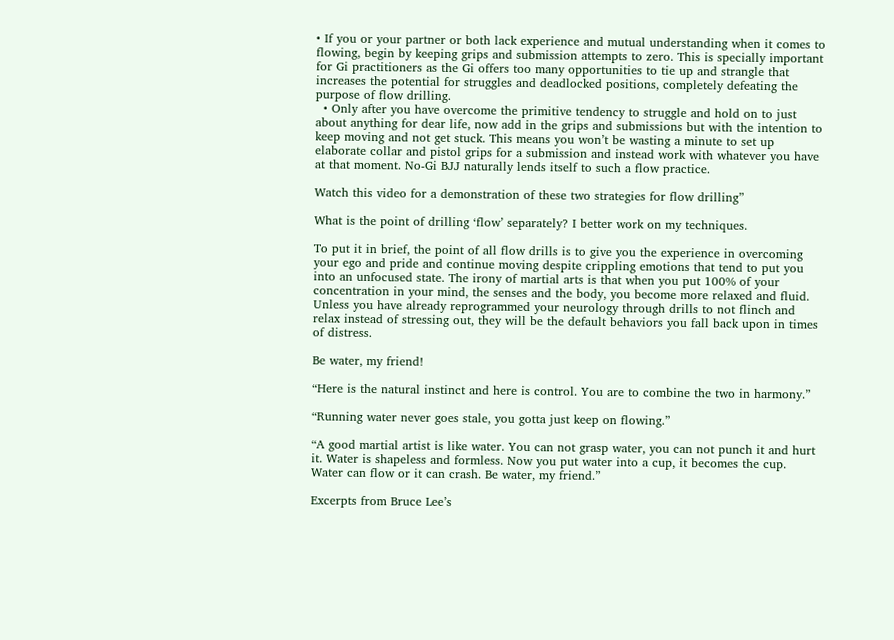• If you or your partner or both lack experience and mutual understanding when it comes to flowing, begin by keeping grips and submission attempts to zero. This is specially important for Gi practitioners as the Gi offers too many opportunities to tie up and strangle that increases the potential for struggles and deadlocked positions, completely defeating the purpose of flow drilling.
  • Only after you have overcome the primitive tendency to struggle and hold on to just about anything for dear life, now add in the grips and submissions but with the intention to keep moving and not get stuck. This means you won’t be wasting a minute to set up elaborate collar and pistol grips for a submission and instead work with whatever you have at that moment. No-Gi BJJ naturally lends itself to such a flow practice.

Watch this video for a demonstration of these two strategies for flow drilling”

What is the point of drilling ‘flow’ separately? I better work on my techniques.

To put it in brief, the point of all flow drills is to give you the experience in overcoming your ego and pride and continue moving despite crippling emotions that tend to put you into an unfocused state. The irony of martial arts is that when you put 100% of your concentration in your mind, the senses and the body, you become more relaxed and fluid. Unless you have already reprogrammed your neurology through drills to not flinch and relax instead of stressing out, they will be the default behaviors you fall back upon in times of distress.

Be water, my friend!

“Here is the natural instinct and here is control. You are to combine the two in harmony.”

“Running water never goes stale, you gotta just keep on flowing.”

“A good martial artist is like water. You can not grasp water, you can not punch it and hurt it. Water is shapeless and formless. Now you put water into a cup, it becomes the cup. Water can flow or it can crash. Be water, my friend.”

Excerpts from Bruce Lee’s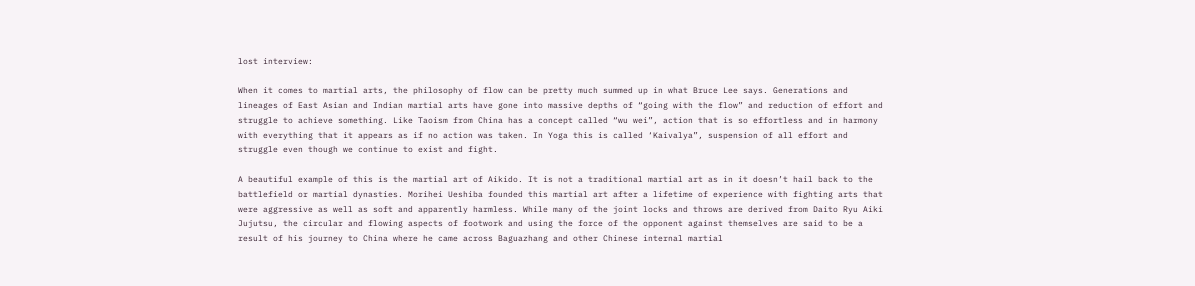lost interview:

When it comes to martial arts, the philosophy of flow can be pretty much summed up in what Bruce Lee says. Generations and lineages of East Asian and Indian martial arts have gone into massive depths of “going with the flow” and reduction of effort and struggle to achieve something. Like Taoism from China has a concept called “wu wei”, action that is so effortless and in harmony with everything that it appears as if no action was taken. In Yoga this is called ‘Kaivalya”, suspension of all effort and struggle even though we continue to exist and fight.

A beautiful example of this is the martial art of Aikido. It is not a traditional martial art as in it doesn’t hail back to the battlefield or martial dynasties. Morihei Ueshiba founded this martial art after a lifetime of experience with fighting arts that were aggressive as well as soft and apparently harmless. While many of the joint locks and throws are derived from Daito Ryu Aiki Jujutsu, the circular and flowing aspects of footwork and using the force of the opponent against themselves are said to be a result of his journey to China where he came across Baguazhang and other Chinese internal martial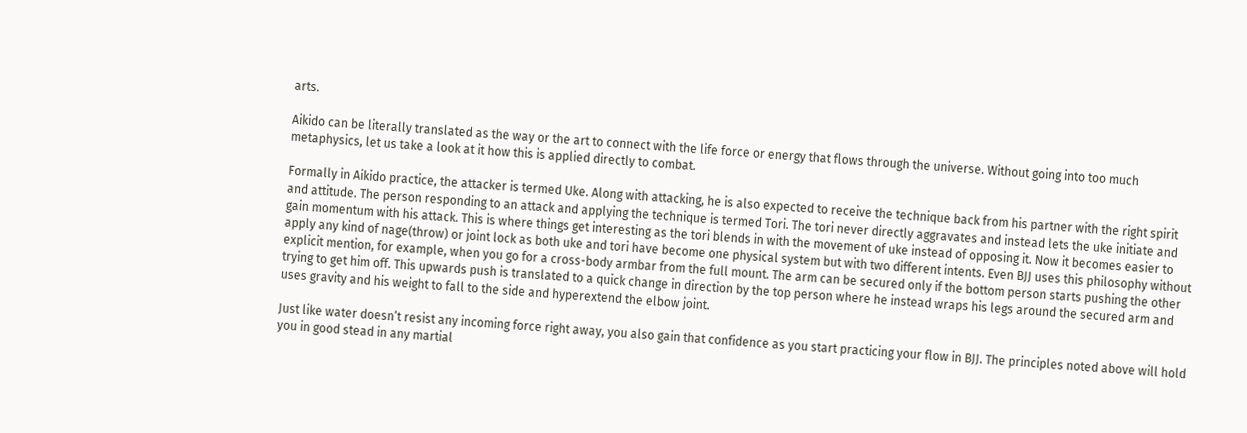arts.

Aikido can be literally translated as the way or the art to connect with the life force or energy that flows through the universe. Without going into too much metaphysics, let us take a look at it how this is applied directly to combat.

Formally in Aikido practice, the attacker is termed Uke. Along with attacking, he is also expected to receive the technique back from his partner with the right spirit and attitude. The person responding to an attack and applying the technique is termed Tori. The tori never directly aggravates and instead lets the uke initiate and gain momentum with his attack. This is where things get interesting as the tori blends in with the movement of uke instead of opposing it. Now it becomes easier to apply any kind of nage(throw) or joint lock as both uke and tori have become one physical system but with two different intents. Even BJJ uses this philosophy without explicit mention, for example, when you go for a cross-body armbar from the full mount. The arm can be secured only if the bottom person starts pushing the other trying to get him off. This upwards push is translated to a quick change in direction by the top person where he instead wraps his legs around the secured arm and uses gravity and his weight to fall to the side and hyperextend the elbow joint.

Just like water doesn’t resist any incoming force right away, you also gain that confidence as you start practicing your flow in BJJ. The principles noted above will hold you in good stead in any martial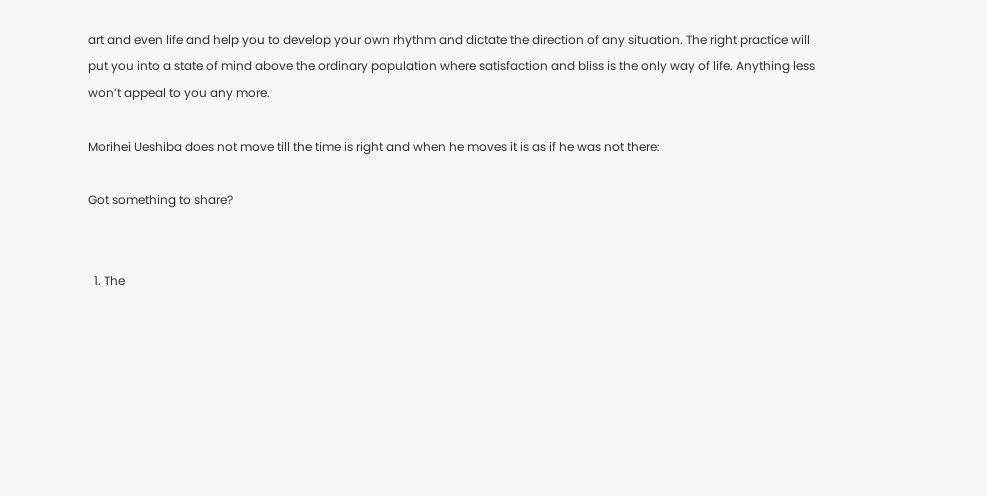art and even life and help you to develop your own rhythm and dictate the direction of any situation. The right practice will put you into a state of mind above the ordinary population where satisfaction and bliss is the only way of life. Anything less won’t appeal to you any more.

Morihei Ueshiba does not move till the time is right and when he moves it is as if he was not there:

Got something to share?


  1. The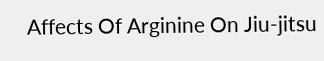Affects Of Arginine On Jiu-jitsu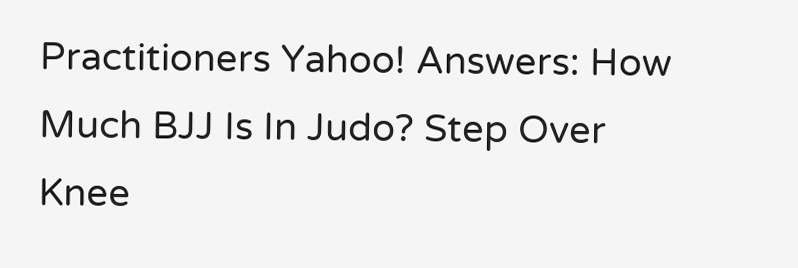Practitioners Yahoo! Answers: How Much BJJ Is In Judo? Step Over Knee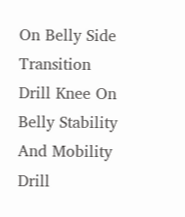On Belly Side Transition Drill Knee On Belly Stability And Mobility Drill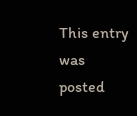This entry was posted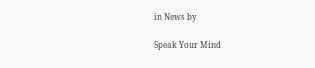in News by

Speak Your Mind